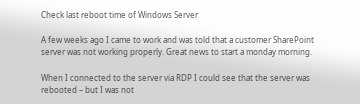Check last reboot time of Windows Server

A few weeks ago I came to work and was told that a customer SharePoint server was not working properly. Great news to start a monday morning.

When I connected to the server via RDP I could see that the server was rebooted – but I was not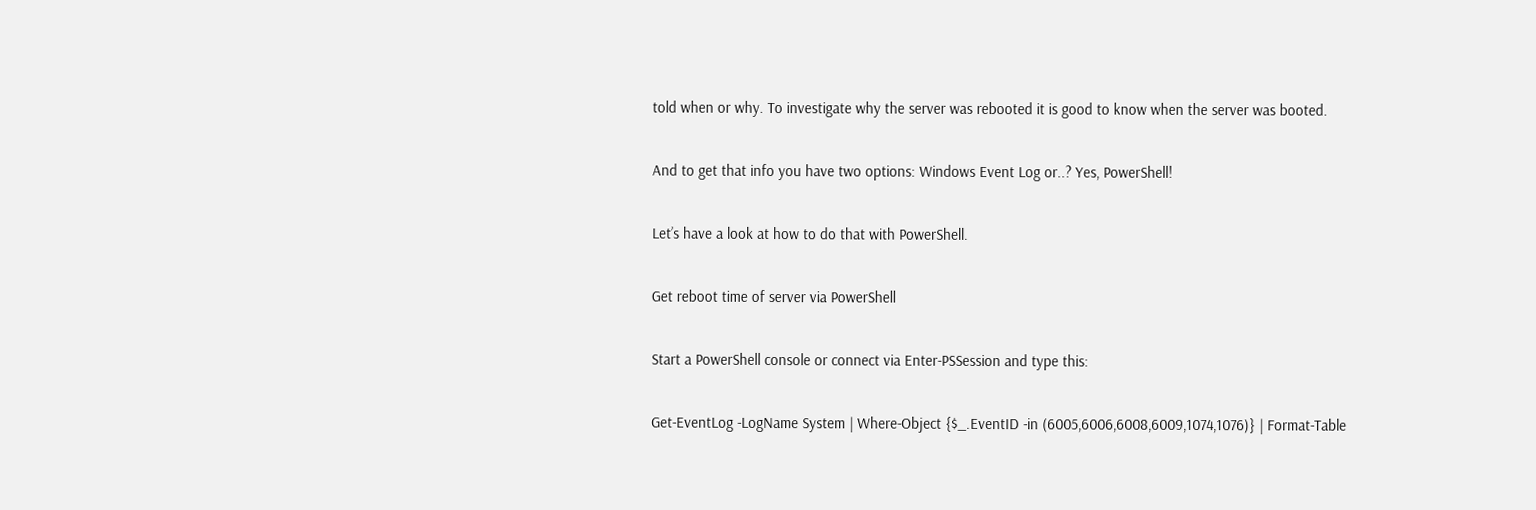told when or why. To investigate why the server was rebooted it is good to know when the server was booted.

And to get that info you have two options: Windows Event Log or..? Yes, PowerShell!

Let’s have a look at how to do that with PowerShell.

Get reboot time of server via PowerShell

Start a PowerShell console or connect via Enter-PSSession and type this:

Get-EventLog -LogName System | Where-Object {$_.EventID -in (6005,6006,6008,6009,1074,1076)} | Format-Table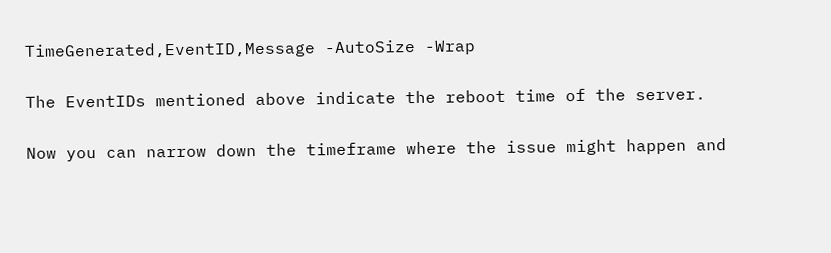TimeGenerated,EventID,Message -AutoSize -Wrap

The EventIDs mentioned above indicate the reboot time of the server.

Now you can narrow down the timeframe where the issue might happen and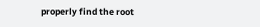properly find the root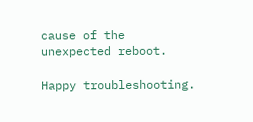cause of the unexpected reboot.

Happy troubleshooting.